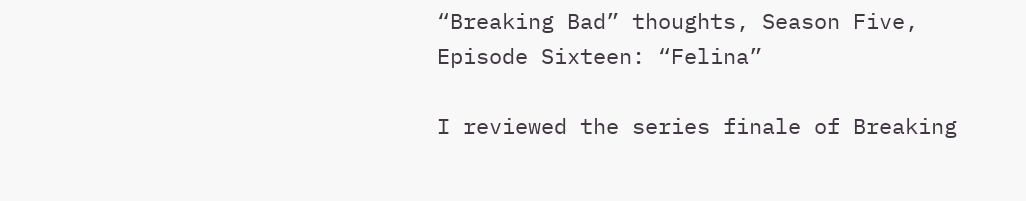“Breaking Bad” thoughts, Season Five, Episode Sixteen: “Felina”

I reviewed the series finale of Breaking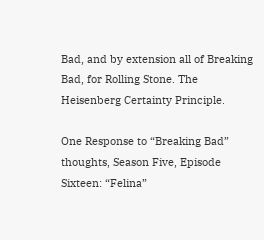Bad, and by extension all of Breaking Bad, for Rolling Stone. The Heisenberg Certainty Principle.

One Response to “Breaking Bad” thoughts, Season Five, Episode Sixteen: “Felina”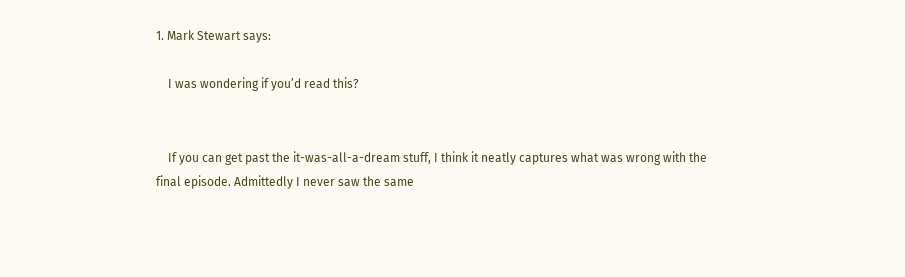1. Mark Stewart says:

    I was wondering if you’d read this?


    If you can get past the it-was-all-a-dream stuff, I think it neatly captures what was wrong with the final episode. Admittedly I never saw the same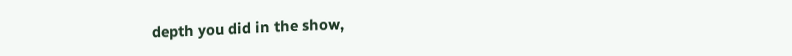depth you did in the show,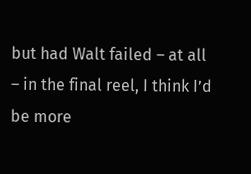but had Walt failed – at all – in the final reel, I think I’d be more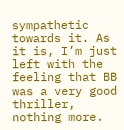sympathetic towards it. As it is, I’m just left with the feeling that BB was a very good thriller, nothing more.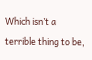Which isn’t a terrible thing to be,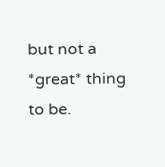but not a *great* thing to be.